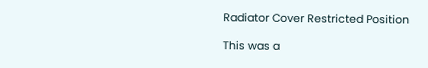Radiator Cover Restricted Position

This was a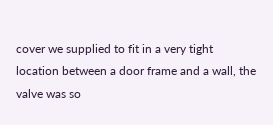cover we supplied to fit in a very tight location between a door frame and a wall, the valve was so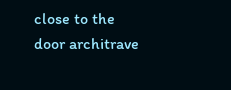close to the door architrave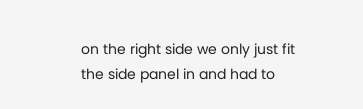on the right side we only just fit the side panel in and had to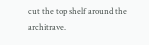cut the top shelf around the architrave.